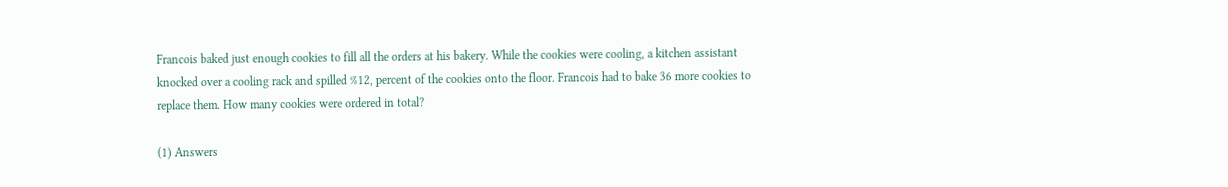Francois baked just enough cookies to fill all the orders at his bakery. While the cookies were cooling, a kitchen assistant knocked over a cooling rack and spilled %12, percent of the cookies onto the floor. Francois had to bake 36 more cookies to replace them. How many cookies were ordered in total?

(1) Answers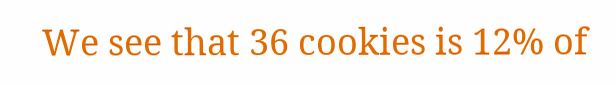We see that 36 cookies is 12% of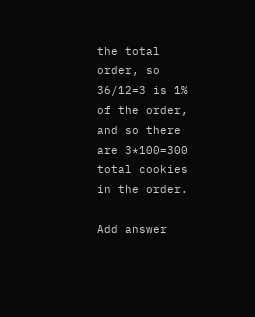the total order, so 36/12=3 is 1% of the order, and so there are 3*100=300 total cookies in the order.

Add answer